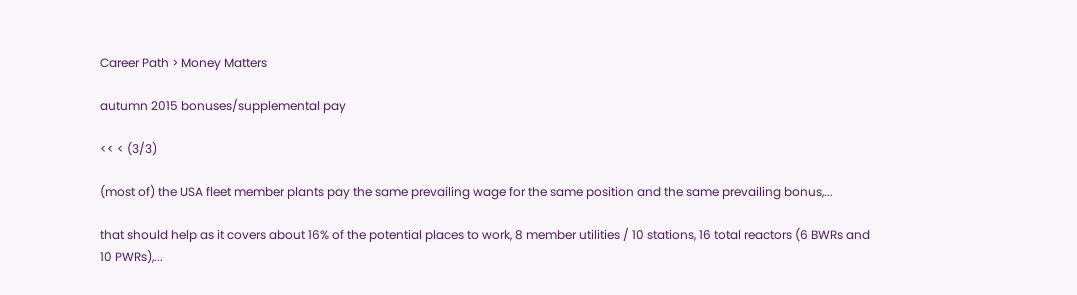Career Path > Money Matters

autumn 2015 bonuses/supplemental pay

<< < (3/3)

(most of) the USA fleet member plants pay the same prevailing wage for the same position and the same prevailing bonus,...

that should help as it covers about 16% of the potential places to work, 8 member utilities / 10 stations, 16 total reactors (6 BWRs and 10 PWRs),...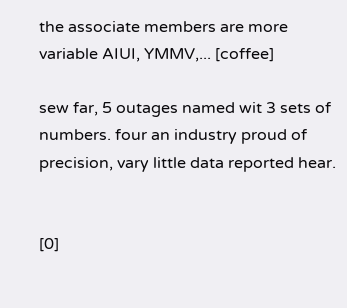the associate members are more variable AIUI, YMMV,... [coffee]

sew far, 5 outages named wit 3 sets of numbers. four an industry proud of precision, vary little data reported hear.


[0]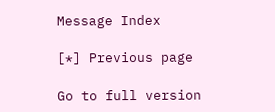Message Index

[*] Previous page

Go to full version